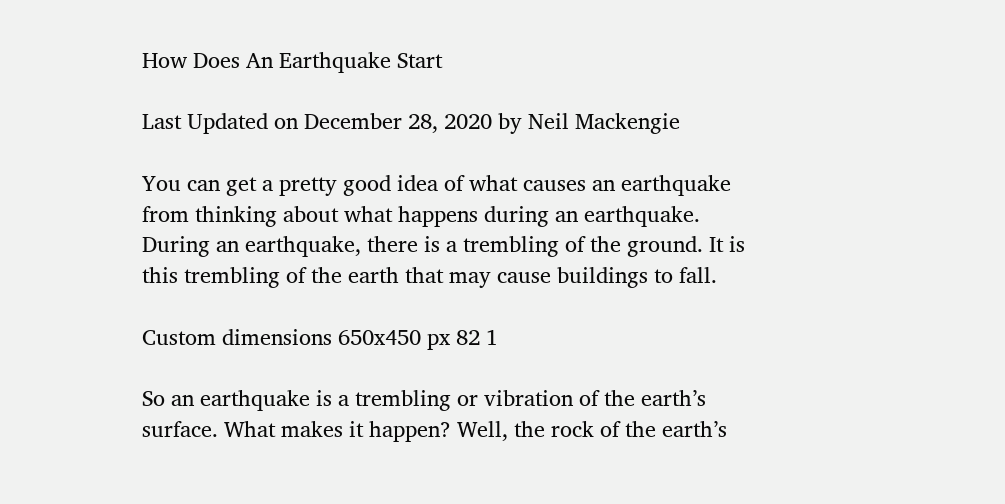How Does An Earthquake Start

Last Updated on December 28, 2020 by Neil Mackengie

You can get a pretty good idea of what causes an earthquake from thinking about what happens during an earthquake. During an earthquake, there is a trembling of the ground. It is this trembling of the earth that may cause buildings to fall.

Custom dimensions 650x450 px 82 1

So an earthquake is a trembling or vibration of the earth’s surface. What makes it happen? Well, the rock of the earth’s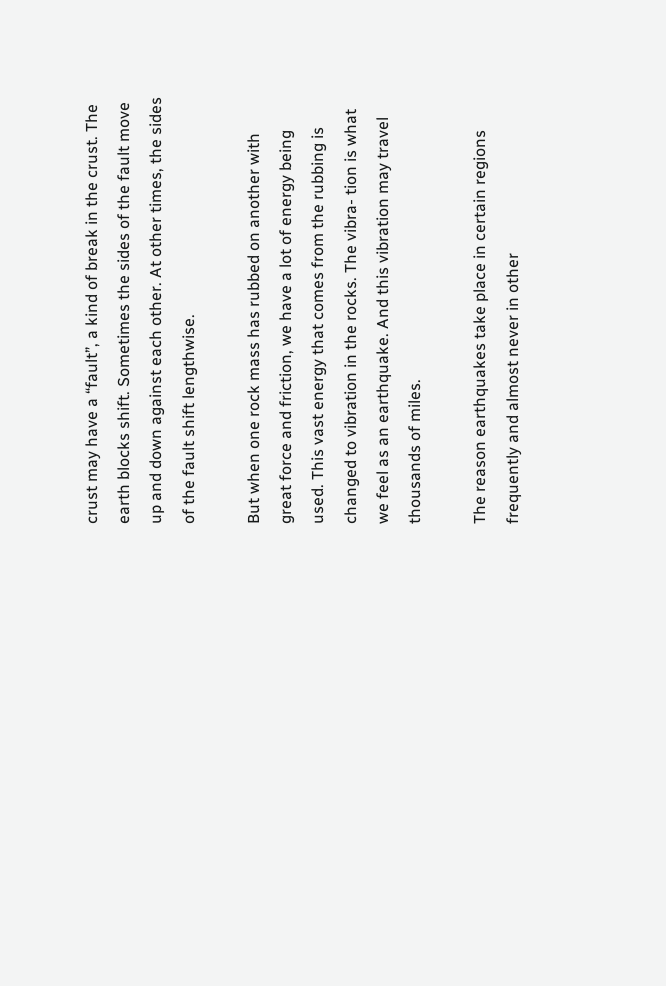crust may have a “fault”, a kind of break in the crust. The earth blocks shift. Sometimes the sides of the fault move up and down against each other. At other times, the sides of the fault shift lengthwise.

But when one rock mass has rubbed on another with great force and friction, we have a lot of energy being used. This vast energy that comes from the rubbing is changed to vibration in the rocks. The vibra- tion is what we feel as an earthquake. And this vibration may travel thousands of miles.

The reason earthquakes take place in certain regions frequently and almost never in other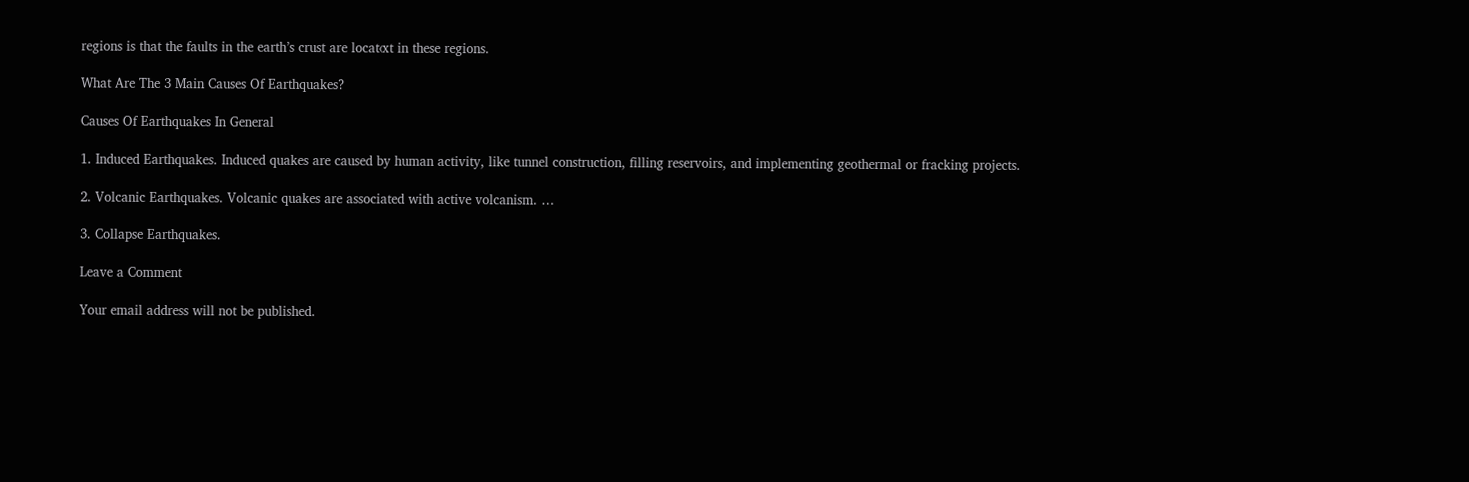regions is that the faults in the earth’s crust are locat‹xt in these regions.

What Are The 3 Main Causes Of Earthquakes?

Causes Of Earthquakes In General

1. Induced Earthquakes. Induced quakes are caused by human activity, like tunnel construction, filling reservoirs, and implementing geothermal or fracking projects.

2. Volcanic Earthquakes. Volcanic quakes are associated with active volcanism. …

3. Collapse Earthquakes.

Leave a Comment

Your email address will not be published.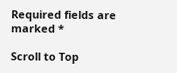Required fields are marked *

Scroll to Top